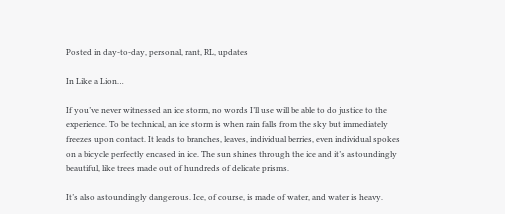Posted in day-to-day, personal, rant, RL, updates

In Like a Lion…

If you’ve never witnessed an ice storm, no words I’ll use will be able to do justice to the experience. To be technical, an ice storm is when rain falls from the sky but immediately freezes upon contact. It leads to branches, leaves, individual berries, even individual spokes on a bicycle perfectly encased in ice. The sun shines through the ice and it’s astoundingly beautiful, like trees made out of hundreds of delicate prisms.

It’s also astoundingly dangerous. Ice, of course, is made of water, and water is heavy.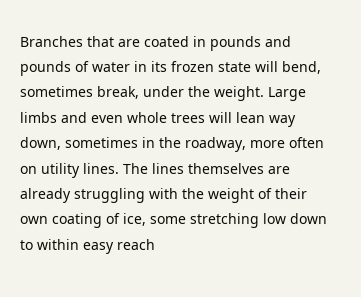Branches that are coated in pounds and pounds of water in its frozen state will bend, sometimes break, under the weight. Large limbs and even whole trees will lean way down, sometimes in the roadway, more often on utility lines. The lines themselves are already struggling with the weight of their own coating of ice, some stretching low down to within easy reach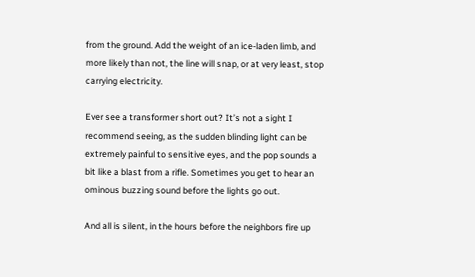from the ground. Add the weight of an ice-laden limb, and more likely than not, the line will snap, or at very least, stop carrying electricity.

Ever see a transformer short out? It’s not a sight I recommend seeing, as the sudden blinding light can be extremely painful to sensitive eyes, and the pop sounds a bit like a blast from a rifle. Sometimes you get to hear an ominous buzzing sound before the lights go out.

And all is silent, in the hours before the neighbors fire up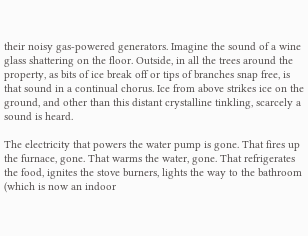their noisy gas-powered generators. Imagine the sound of a wine glass shattering on the floor. Outside, in all the trees around the property, as bits of ice break off or tips of branches snap free, is that sound in a continual chorus. Ice from above strikes ice on the ground, and other than this distant crystalline tinkling, scarcely a sound is heard.

The electricity that powers the water pump is gone. That fires up the furnace, gone. That warms the water, gone. That refrigerates the food, ignites the stove burners, lights the way to the bathroom (which is now an indoor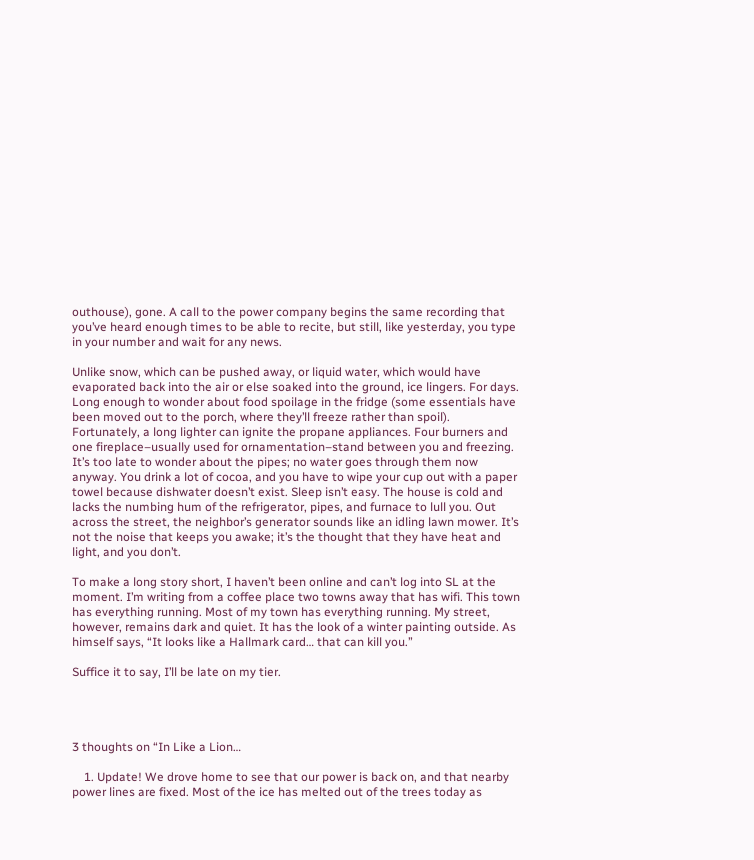outhouse), gone. A call to the power company begins the same recording that you’ve heard enough times to be able to recite, but still, like yesterday, you type in your number and wait for any news.

Unlike snow, which can be pushed away, or liquid water, which would have evaporated back into the air or else soaked into the ground, ice lingers. For days. Long enough to wonder about food spoilage in the fridge (some essentials have been moved out to the porch, where they’ll freeze rather than spoil). Fortunately, a long lighter can ignite the propane appliances. Four burners and one fireplace–usually used for ornamentation–stand between you and freezing. It’s too late to wonder about the pipes; no water goes through them now anyway. You drink a lot of cocoa, and you have to wipe your cup out with a paper towel because dishwater doesn’t exist. Sleep isn’t easy. The house is cold and lacks the numbing hum of the refrigerator, pipes, and furnace to lull you. Out across the street, the neighbor’s generator sounds like an idling lawn mower. It’s not the noise that keeps you awake; it’s the thought that they have heat and light, and you don’t.

To make a long story short, I haven’t been online and can’t log into SL at the moment. I’m writing from a coffee place two towns away that has wifi. This town has everything running. Most of my town has everything running. My street, however, remains dark and quiet. It has the look of a winter painting outside. As himself says, “It looks like a Hallmark card… that can kill you.”

Suffice it to say, I’ll be late on my tier.




3 thoughts on “In Like a Lion…

    1. Update! We drove home to see that our power is back on, and that nearby power lines are fixed. Most of the ice has melted out of the trees today as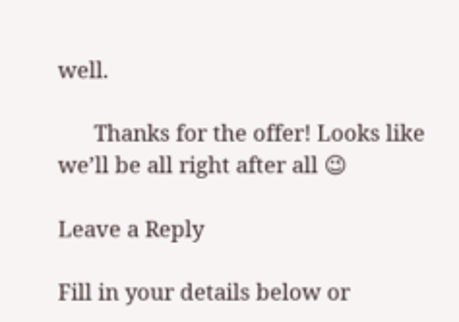well.

      Thanks for the offer! Looks like we’ll be all right after all 😉

Leave a Reply

Fill in your details below or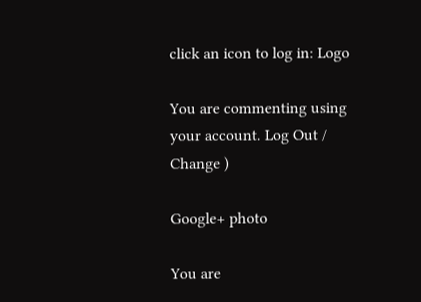click an icon to log in: Logo

You are commenting using your account. Log Out /  Change )

Google+ photo

You are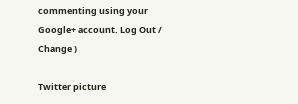commenting using your Google+ account. Log Out /  Change )

Twitter picture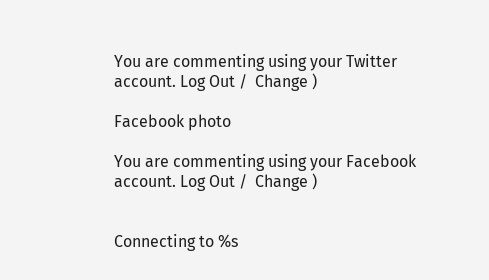You are commenting using your Twitter account. Log Out /  Change )

Facebook photo

You are commenting using your Facebook account. Log Out /  Change )


Connecting to %s